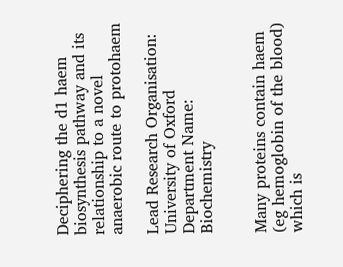Deciphering the d1 haem biosynthesis pathway and its relationship to a novel anaerobic route to protohaem

Lead Research Organisation: University of Oxford
Department Name: Biochemistry


Many proteins contain haem (eg hemoglobin of the blood) which is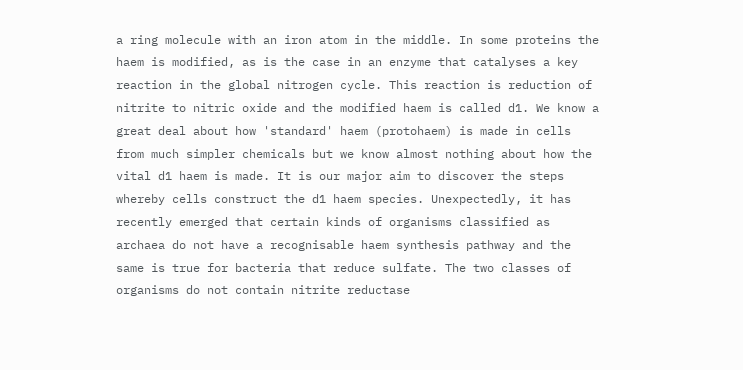a ring molecule with an iron atom in the middle. In some proteins the haem is modified, as is the case in an enzyme that catalyses a key reaction in the global nitrogen cycle. This reaction is reduction of nitrite to nitric oxide and the modified haem is called d1. We know a great deal about how 'standard' haem (protohaem) is made in cells from much simpler chemicals but we know almost nothing about how the vital d1 haem is made. It is our major aim to discover the steps whereby cells construct the d1 haem species. Unexpectedly, it has recently emerged that certain kinds of organisms classified as archaea do not have a recognisable haem synthesis pathway and the same is true for bacteria that reduce sulfate. The two classes of organisms do not contain nitrite reductase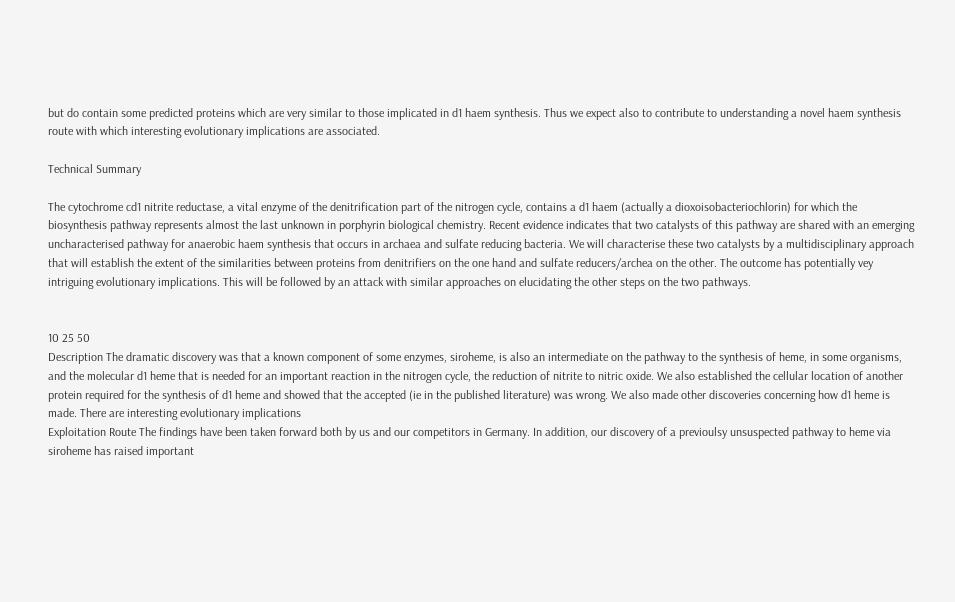but do contain some predicted proteins which are very similar to those implicated in d1 haem synthesis. Thus we expect also to contribute to understanding a novel haem synthesis route with which interesting evolutionary implications are associated.

Technical Summary

The cytochrome cd1 nitrite reductase, a vital enzyme of the denitrification part of the nitrogen cycle, contains a d1 haem (actually a dioxoisobacteriochlorin) for which the biosynthesis pathway represents almost the last unknown in porphyrin biological chemistry. Recent evidence indicates that two catalysts of this pathway are shared with an emerging uncharacterised pathway for anaerobic haem synthesis that occurs in archaea and sulfate reducing bacteria. We will characterise these two catalysts by a multidisciplinary approach that will establish the extent of the similarities between proteins from denitrifiers on the one hand and sulfate reducers/archea on the other. The outcome has potentially vey intriguing evolutionary implications. This will be followed by an attack with similar approaches on elucidating the other steps on the two pathways.


10 25 50
Description The dramatic discovery was that a known component of some enzymes, siroheme, is also an intermediate on the pathway to the synthesis of heme, in some organisms, and the molecular d1 heme that is needed for an important reaction in the nitrogen cycle, the reduction of nitrite to nitric oxide. We also established the cellular location of another protein required for the synthesis of d1 heme and showed that the accepted (ie in the published literature) was wrong. We also made other discoveries concerning how d1 heme is made. There are interesting evolutionary implications
Exploitation Route The findings have been taken forward both by us and our competitors in Germany. In addition, our discovery of a previoulsy unsuspected pathway to heme via siroheme has raised important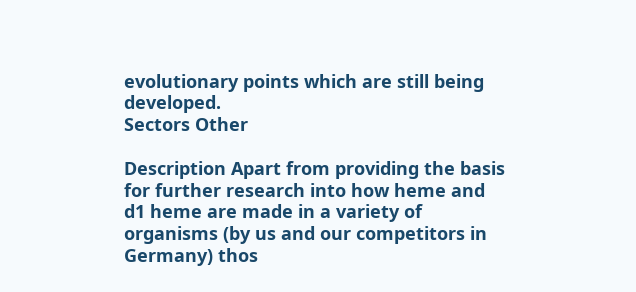evolutionary points which are still being developed.
Sectors Other

Description Apart from providing the basis for further research into how heme and d1 heme are made in a variety of organisms (by us and our competitors in Germany) thos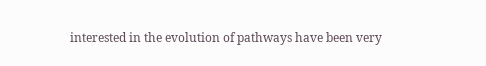interested in the evolution of pathways have been very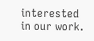interested in our work.